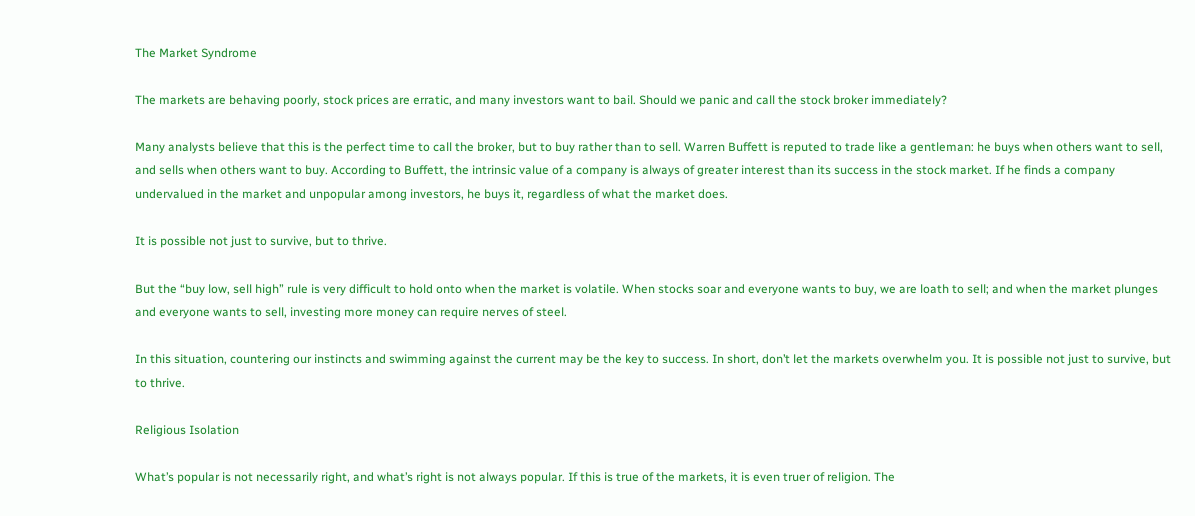The Market Syndrome

The markets are behaving poorly, stock prices are erratic, and many investors want to bail. Should we panic and call the stock broker immediately?

Many analysts believe that this is the perfect time to call the broker, but to buy rather than to sell. Warren Buffett is reputed to trade like a gentleman: he buys when others want to sell, and sells when others want to buy. According to Buffett, the intrinsic value of a company is always of greater interest than its success in the stock market. If he finds a company undervalued in the market and unpopular among investors, he buys it, regardless of what the market does.

It is possible not just to survive, but to thrive.

But the “buy low, sell high” rule is very difficult to hold onto when the market is volatile. When stocks soar and everyone wants to buy, we are loath to sell; and when the market plunges and everyone wants to sell, investing more money can require nerves of steel.

In this situation, countering our instincts and swimming against the current may be the key to success. In short, don’t let the markets overwhelm you. It is possible not just to survive, but to thrive.

Religious Isolation

What’s popular is not necessarily right, and what’s right is not always popular. If this is true of the markets, it is even truer of religion. The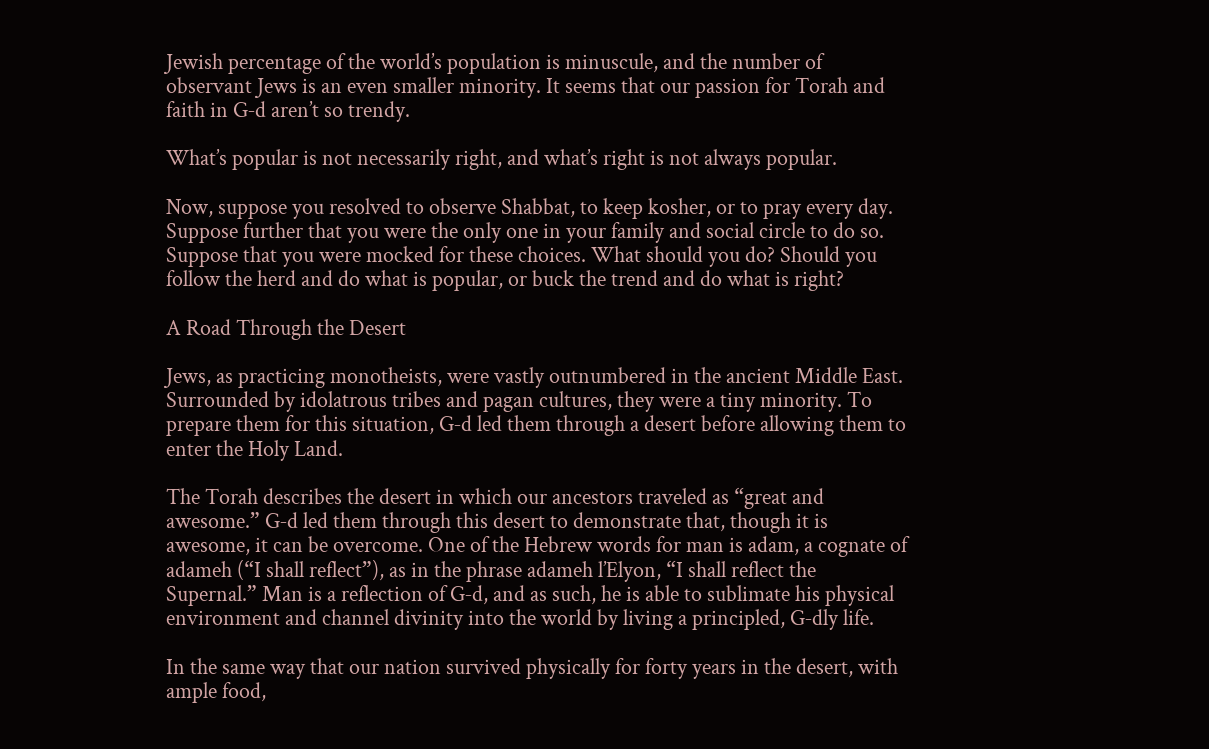Jewish percentage of the world’s population is minuscule, and the number of observant Jews is an even smaller minority. It seems that our passion for Torah and faith in G‑d aren’t so trendy.

What’s popular is not necessarily right, and what’s right is not always popular.

Now, suppose you resolved to observe Shabbat, to keep kosher, or to pray every day. Suppose further that you were the only one in your family and social circle to do so. Suppose that you were mocked for these choices. What should you do? Should you follow the herd and do what is popular, or buck the trend and do what is right?

A Road Through the Desert

Jews, as practicing monotheists, were vastly outnumbered in the ancient Middle East. Surrounded by idolatrous tribes and pagan cultures, they were a tiny minority. To prepare them for this situation, G‑d led them through a desert before allowing them to enter the Holy Land.

The Torah describes the desert in which our ancestors traveled as “great and awesome.” G‑d led them through this desert to demonstrate that, though it is awesome, it can be overcome. One of the Hebrew words for man is adam, a cognate of adameh (“I shall reflect”), as in the phrase adameh l’Elyon, “I shall reflect the Supernal.” Man is a reflection of G‑d, and as such, he is able to sublimate his physical environment and channel divinity into the world by living a principled, G‑dly life.

In the same way that our nation survived physically for forty years in the desert, with ample food,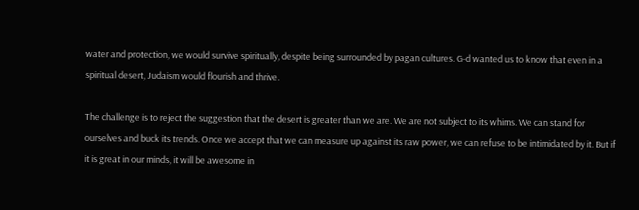water and protection, we would survive spiritually, despite being surrounded by pagan cultures. G‑d wanted us to know that even in a spiritual desert, Judaism would flourish and thrive.

The challenge is to reject the suggestion that the desert is greater than we are. We are not subject to its whims. We can stand for ourselves and buck its trends. Once we accept that we can measure up against its raw power, we can refuse to be intimidated by it. But if it is great in our minds, it will be awesome in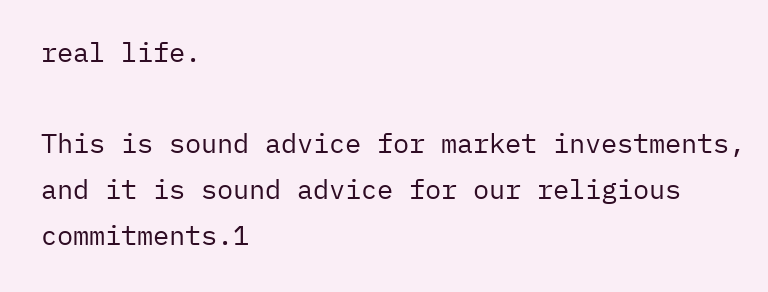real life.

This is sound advice for market investments, and it is sound advice for our religious commitments.1